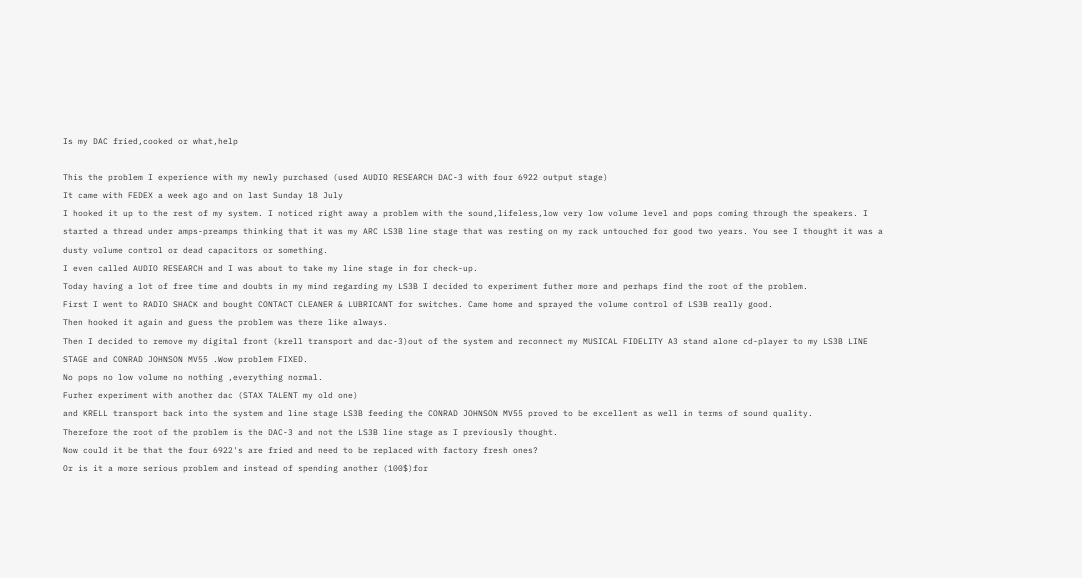Is my DAC fried,cooked or what,help

This the problem I experience with my newly purchased (used AUDIO RESEARCH DAC-3 with four 6922 output stage)
It came with FEDEX a week ago and on last Sunday 18 July
I hooked it up to the rest of my system. I noticed right away a problem with the sound,lifeless,low very low volume level and pops coming through the speakers. I started a thread under amps-preamps thinking that it was my ARC LS3B line stage that was resting on my rack untouched for good two years. You see I thought it was a dusty volume control or dead capacitors or something.
I even called AUDIO RESEARCH and I was about to take my line stage in for check-up.
Today having a lot of free time and doubts in my mind regarding my LS3B I decided to experiment futher more and perhaps find the root of the problem.
First I went to RADIO SHACK and bought CONTACT CLEANER & LUBRICANT for switches. Came home and sprayed the volume control of LS3B really good.
Then hooked it again and guess the problem was there like always.
Then I decided to remove my digital front (krell transport and dac-3)out of the system and reconnect my MUSICAL FIDELITY A3 stand alone cd-player to my LS3B LINE STAGE and CONRAD JOHNSON MV55 .Wow problem FIXED.
No pops no low volume no nothing ,everything normal.
Furher experiment with another dac (STAX TALENT my old one)
and KRELL transport back into the system and line stage LS3B feeding the CONRAD JOHNSON MV55 proved to be excellent as well in terms of sound quality.
Therefore the root of the problem is the DAC-3 and not the LS3B line stage as I previously thought.
Now could it be that the four 6922's are fried and need to be replaced with factory fresh ones?
Or is it a more serious problem and instead of spending another (100$)for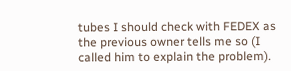tubes I should check with FEDEX as the previous owner tells me so (I called him to explain the problem).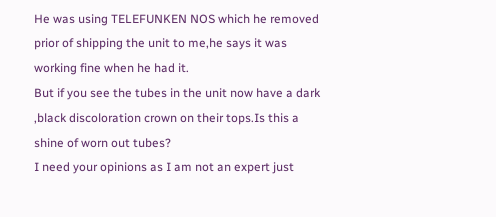He was using TELEFUNKEN NOS which he removed prior of shipping the unit to me,he says it was working fine when he had it.
But if you see the tubes in the unit now have a dark ,black discoloration crown on their tops.Is this a shine of worn out tubes?
I need your opinions as I am not an expert just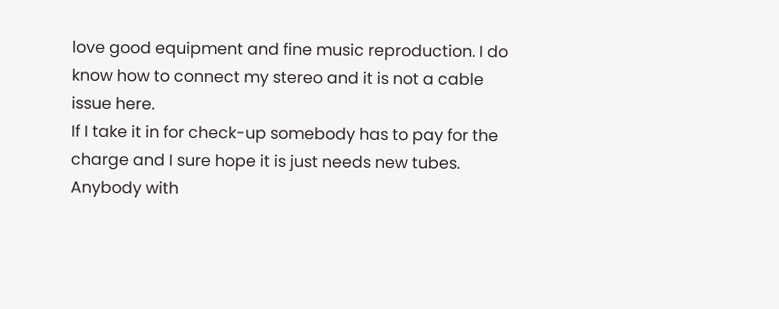love good equipment and fine music reproduction. I do know how to connect my stereo and it is not a cable issue here.
If I take it in for check-up somebody has to pay for the charge and I sure hope it is just needs new tubes.
Anybody with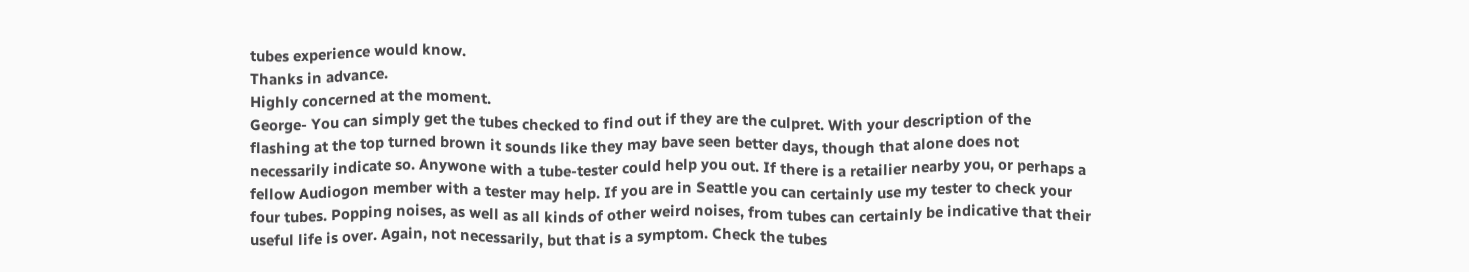tubes experience would know.
Thanks in advance.
Highly concerned at the moment.
George- You can simply get the tubes checked to find out if they are the culpret. With your description of the flashing at the top turned brown it sounds like they may bave seen better days, though that alone does not necessarily indicate so. Anywone with a tube-tester could help you out. If there is a retailier nearby you, or perhaps a fellow Audiogon member with a tester may help. If you are in Seattle you can certainly use my tester to check your four tubes. Popping noises, as well as all kinds of other weird noises, from tubes can certainly be indicative that their useful life is over. Again, not necessarily, but that is a symptom. Check the tubes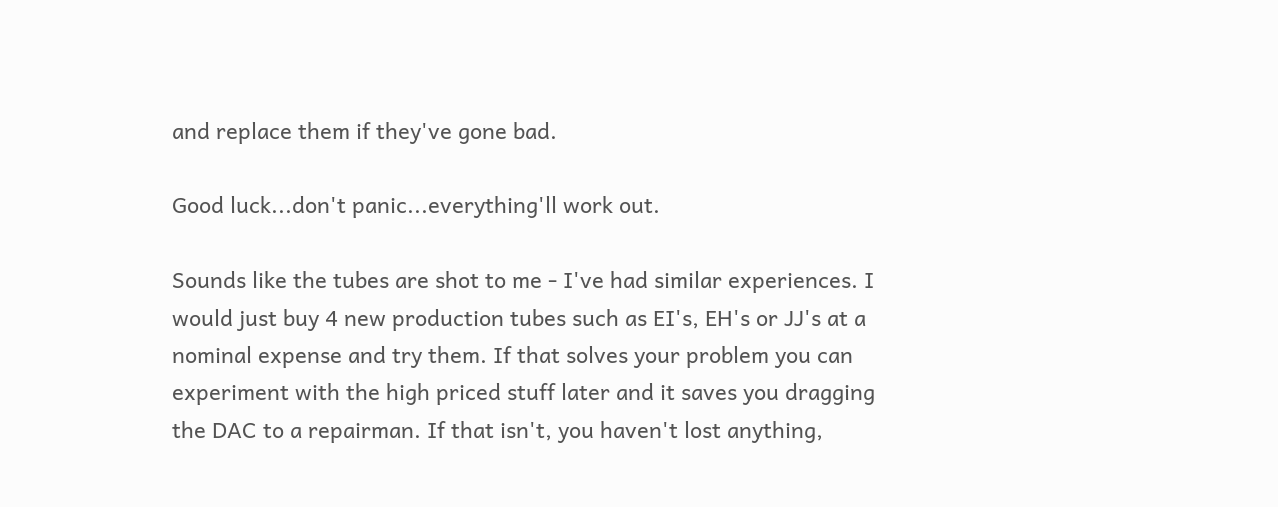and replace them if they've gone bad.

Good luck...don't panic...everything'll work out.

Sounds like the tubes are shot to me - I've had similar experiences. I would just buy 4 new production tubes such as EI's, EH's or JJ's at a nominal expense and try them. If that solves your problem you can experiment with the high priced stuff later and it saves you dragging the DAC to a repairman. If that isn't, you haven't lost anything,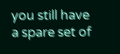you still have a spare set of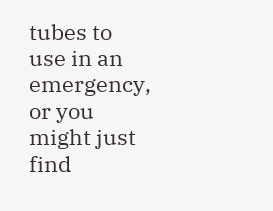tubes to use in an emergency, or you might just find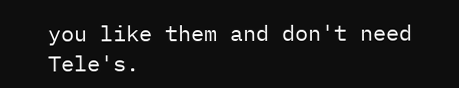you like them and don't need Tele's.